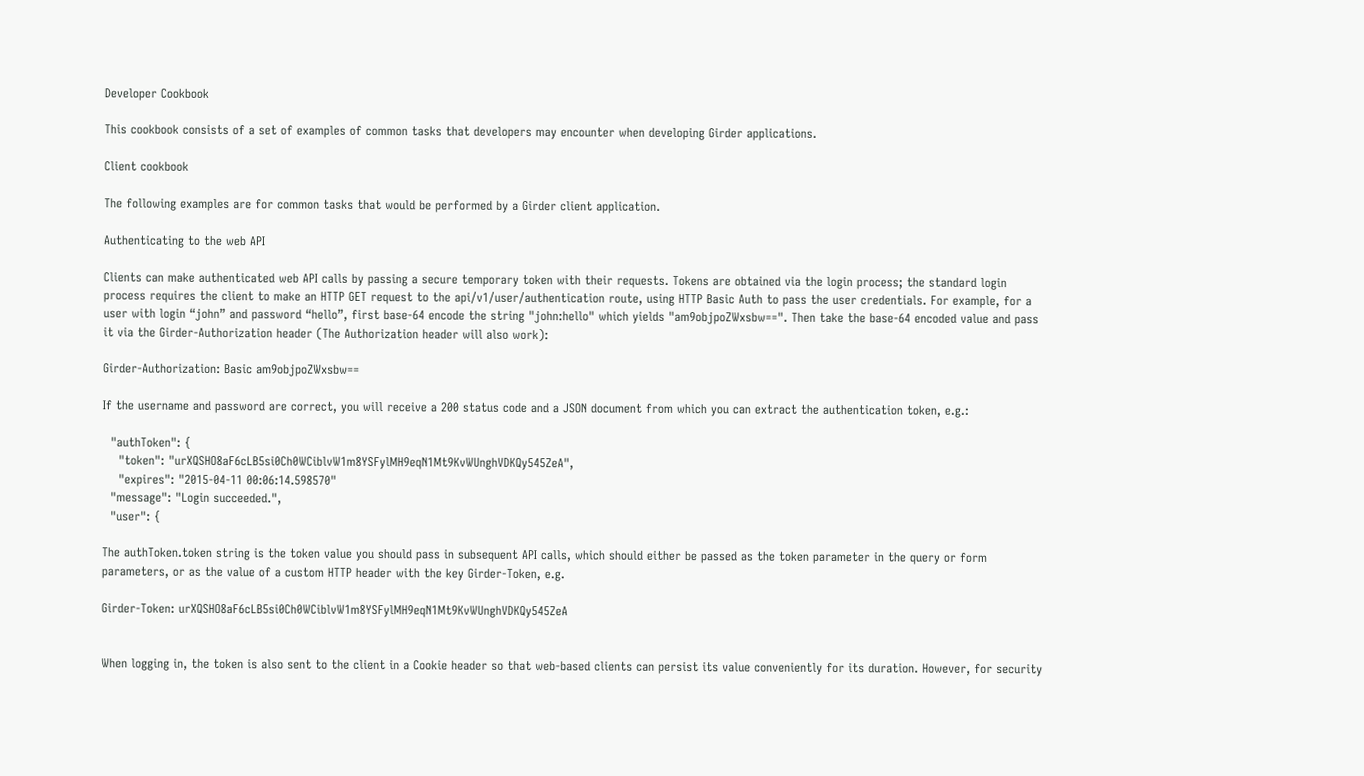Developer Cookbook

This cookbook consists of a set of examples of common tasks that developers may encounter when developing Girder applications.

Client cookbook

The following examples are for common tasks that would be performed by a Girder client application.

Authenticating to the web API

Clients can make authenticated web API calls by passing a secure temporary token with their requests. Tokens are obtained via the login process; the standard login process requires the client to make an HTTP GET request to the api/v1/user/authentication route, using HTTP Basic Auth to pass the user credentials. For example, for a user with login “john” and password “hello”, first base-64 encode the string "john:hello" which yields "am9objpoZWxsbw==". Then take the base-64 encoded value and pass it via the Girder-Authorization header (The Authorization header will also work):

Girder-Authorization: Basic am9objpoZWxsbw==

If the username and password are correct, you will receive a 200 status code and a JSON document from which you can extract the authentication token, e.g.:

  "authToken": {
    "token": "urXQSHO8aF6cLB5si0Ch0WCiblvW1m8YSFylMH9eqN1Mt9KvWUnghVDKQy545ZeA",
    "expires": "2015-04-11 00:06:14.598570"
  "message": "Login succeeded.",
  "user": {

The authToken.token string is the token value you should pass in subsequent API calls, which should either be passed as the token parameter in the query or form parameters, or as the value of a custom HTTP header with the key Girder-Token, e.g.

Girder-Token: urXQSHO8aF6cLB5si0Ch0WCiblvW1m8YSFylMH9eqN1Mt9KvWUnghVDKQy545ZeA


When logging in, the token is also sent to the client in a Cookie header so that web-based clients can persist its value conveniently for its duration. However, for security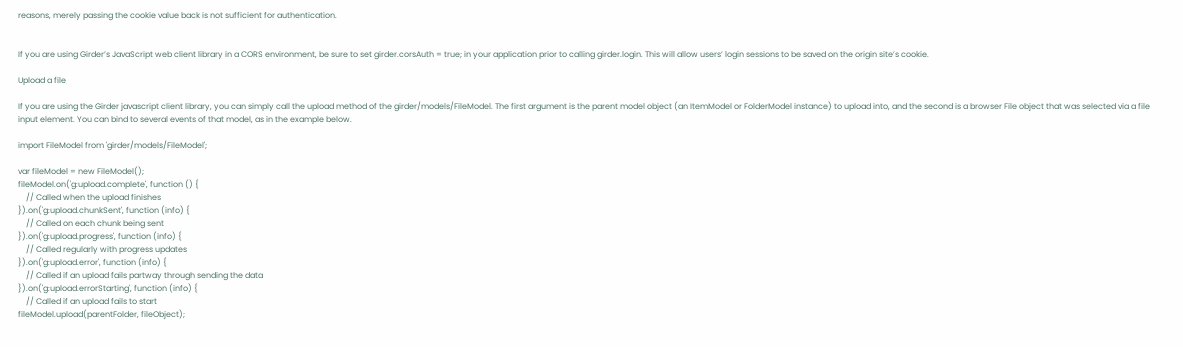reasons, merely passing the cookie value back is not sufficient for authentication.


If you are using Girder’s JavaScript web client library in a CORS environment, be sure to set girder.corsAuth = true; in your application prior to calling girder.login. This will allow users’ login sessions to be saved on the origin site’s cookie.

Upload a file

If you are using the Girder javascript client library, you can simply call the upload method of the girder/models/FileModel. The first argument is the parent model object (an ItemModel or FolderModel instance) to upload into, and the second is a browser File object that was selected via a file input element. You can bind to several events of that model, as in the example below.

import FileModel from 'girder/models/FileModel';

var fileModel = new FileModel();
fileModel.on('g:upload.complete', function () {
    // Called when the upload finishes
}).on('g:upload.chunkSent', function (info) {
    // Called on each chunk being sent
}).on('g:upload.progress', function (info) {
    // Called regularly with progress updates
}).on('g:upload.error', function (info) {
    // Called if an upload fails partway through sending the data
}).on('g:upload.errorStarting', function (info) {
    // Called if an upload fails to start
fileModel.upload(parentFolder, fileObject);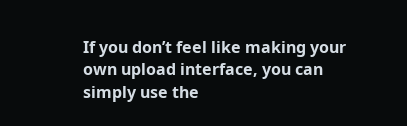If you don’t feel like making your own upload interface, you can simply use the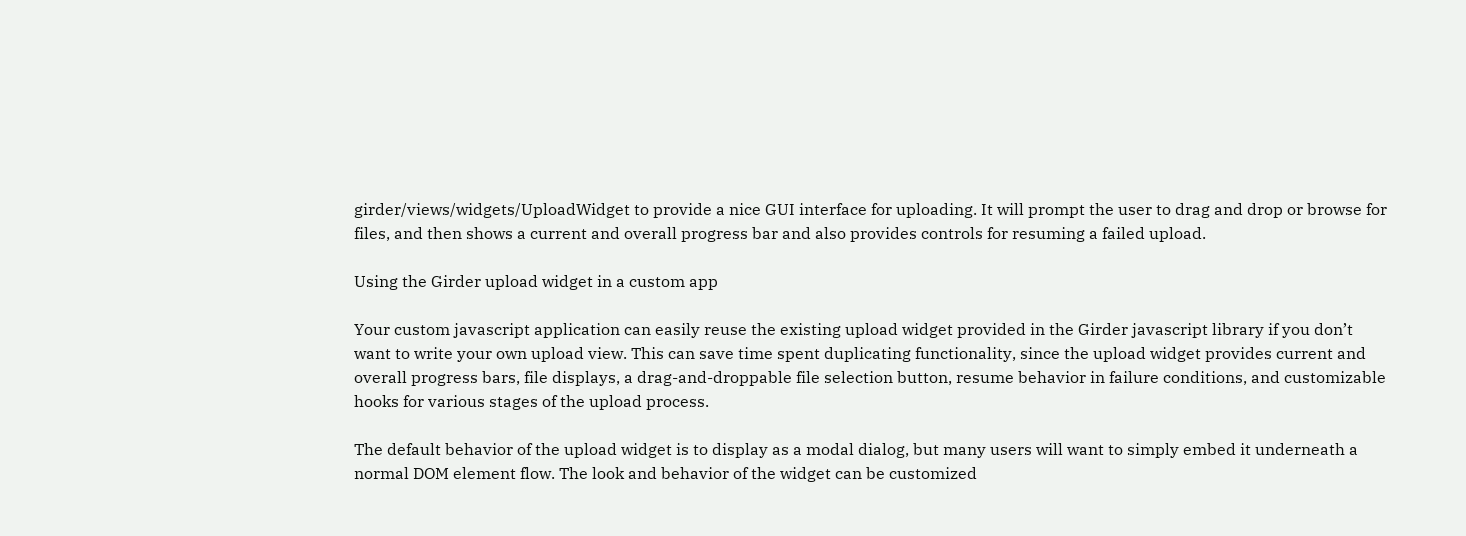girder/views/widgets/UploadWidget to provide a nice GUI interface for uploading. It will prompt the user to drag and drop or browse for files, and then shows a current and overall progress bar and also provides controls for resuming a failed upload.

Using the Girder upload widget in a custom app

Your custom javascript application can easily reuse the existing upload widget provided in the Girder javascript library if you don’t want to write your own upload view. This can save time spent duplicating functionality, since the upload widget provides current and overall progress bars, file displays, a drag-and-droppable file selection button, resume behavior in failure conditions, and customizable hooks for various stages of the upload process.

The default behavior of the upload widget is to display as a modal dialog, but many users will want to simply embed it underneath a normal DOM element flow. The look and behavior of the widget can be customized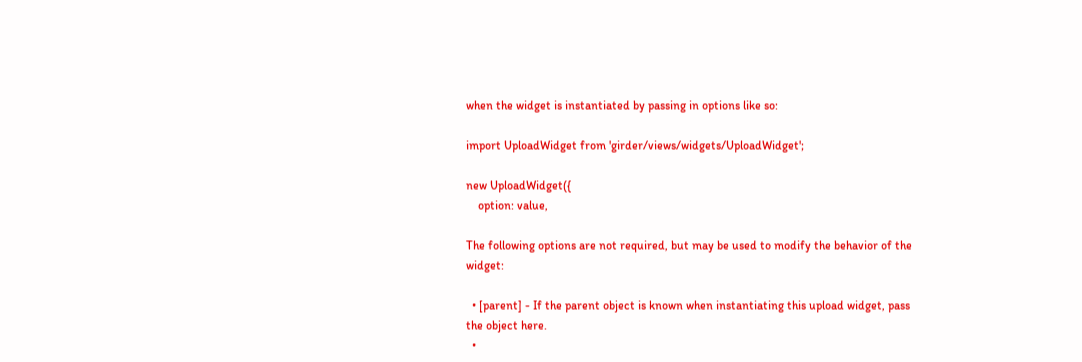when the widget is instantiated by passing in options like so:

import UploadWidget from 'girder/views/widgets/UploadWidget';

new UploadWidget({
    option: value,

The following options are not required, but may be used to modify the behavior of the widget:

  • [parent] - If the parent object is known when instantiating this upload widget, pass the object here.
  •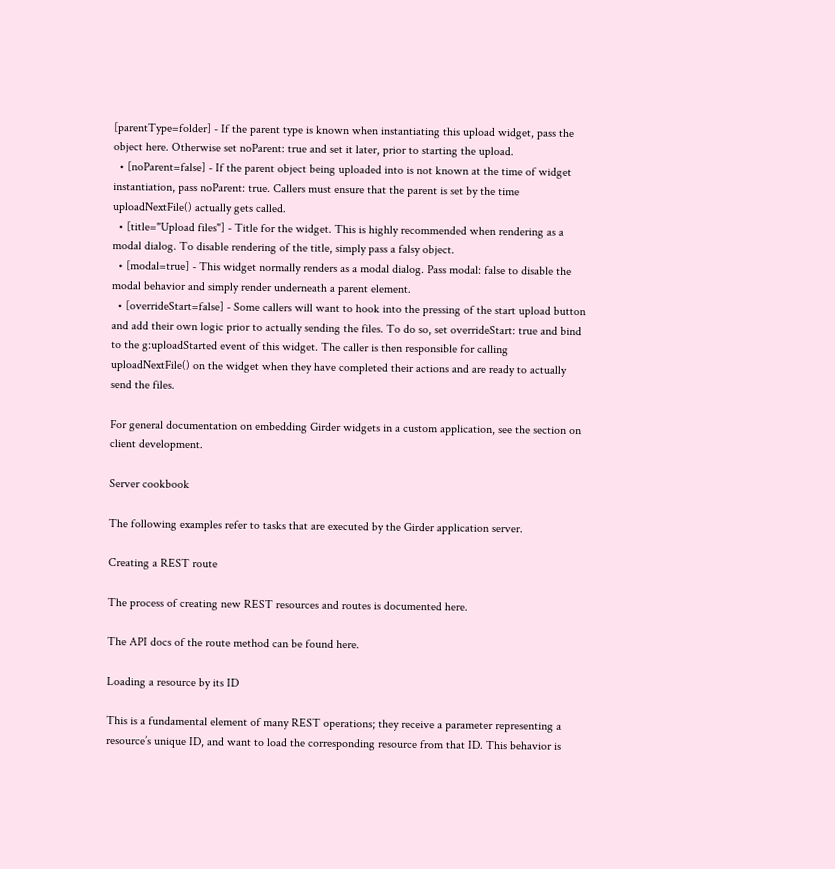[parentType=folder] - If the parent type is known when instantiating this upload widget, pass the object here. Otherwise set noParent: true and set it later, prior to starting the upload.
  • [noParent=false] - If the parent object being uploaded into is not known at the time of widget instantiation, pass noParent: true. Callers must ensure that the parent is set by the time uploadNextFile() actually gets called.
  • [title="Upload files"] - Title for the widget. This is highly recommended when rendering as a modal dialog. To disable rendering of the title, simply pass a falsy object.
  • [modal=true] - This widget normally renders as a modal dialog. Pass modal: false to disable the modal behavior and simply render underneath a parent element.
  • [overrideStart=false] - Some callers will want to hook into the pressing of the start upload button and add their own logic prior to actually sending the files. To do so, set overrideStart: true and bind to the g:uploadStarted event of this widget. The caller is then responsible for calling uploadNextFile() on the widget when they have completed their actions and are ready to actually send the files.

For general documentation on embedding Girder widgets in a custom application, see the section on client development.

Server cookbook

The following examples refer to tasks that are executed by the Girder application server.

Creating a REST route

The process of creating new REST resources and routes is documented here.

The API docs of the route method can be found here.

Loading a resource by its ID

This is a fundamental element of many REST operations; they receive a parameter representing a resource’s unique ID, and want to load the corresponding resource from that ID. This behavior is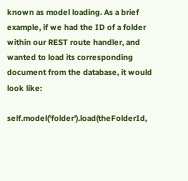known as model loading. As a brief example, if we had the ID of a folder within our REST route handler, and wanted to load its corresponding document from the database, it would look like:

self.model('folder').load(theFolderId,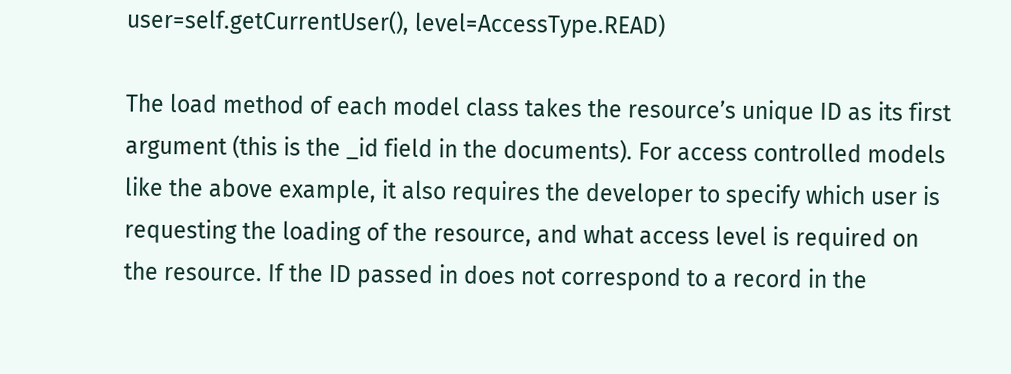user=self.getCurrentUser(), level=AccessType.READ)

The load method of each model class takes the resource’s unique ID as its first argument (this is the _id field in the documents). For access controlled models like the above example, it also requires the developer to specify which user is requesting the loading of the resource, and what access level is required on the resource. If the ID passed in does not correspond to a record in the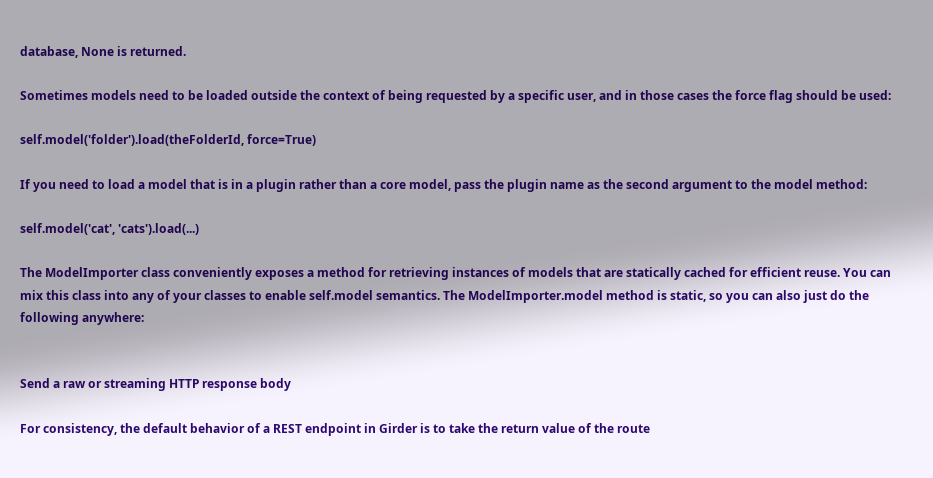database, None is returned.

Sometimes models need to be loaded outside the context of being requested by a specific user, and in those cases the force flag should be used:

self.model('folder').load(theFolderId, force=True)

If you need to load a model that is in a plugin rather than a core model, pass the plugin name as the second argument to the model method:

self.model('cat', 'cats').load(...)

The ModelImporter class conveniently exposes a method for retrieving instances of models that are statically cached for efficient reuse. You can mix this class into any of your classes to enable self.model semantics. The ModelImporter.model method is static, so you can also just do the following anywhere:


Send a raw or streaming HTTP response body

For consistency, the default behavior of a REST endpoint in Girder is to take the return value of the route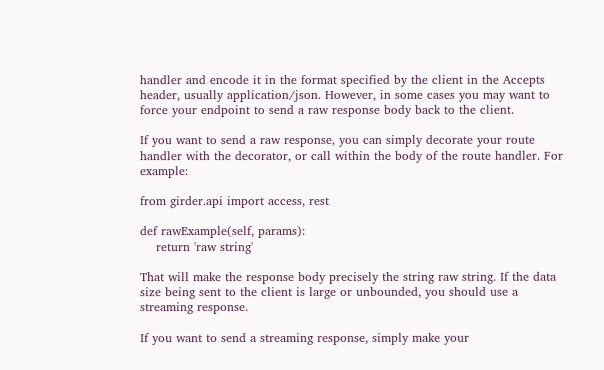handler and encode it in the format specified by the client in the Accepts header, usually application/json. However, in some cases you may want to force your endpoint to send a raw response body back to the client.

If you want to send a raw response, you can simply decorate your route handler with the decorator, or call within the body of the route handler. For example:

from girder.api import access, rest

def rawExample(self, params):
    return 'raw string'

That will make the response body precisely the string raw string. If the data size being sent to the client is large or unbounded, you should use a streaming response.

If you want to send a streaming response, simply make your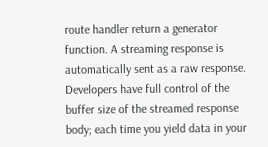route handler return a generator function. A streaming response is automatically sent as a raw response. Developers have full control of the buffer size of the streamed response body; each time you yield data in your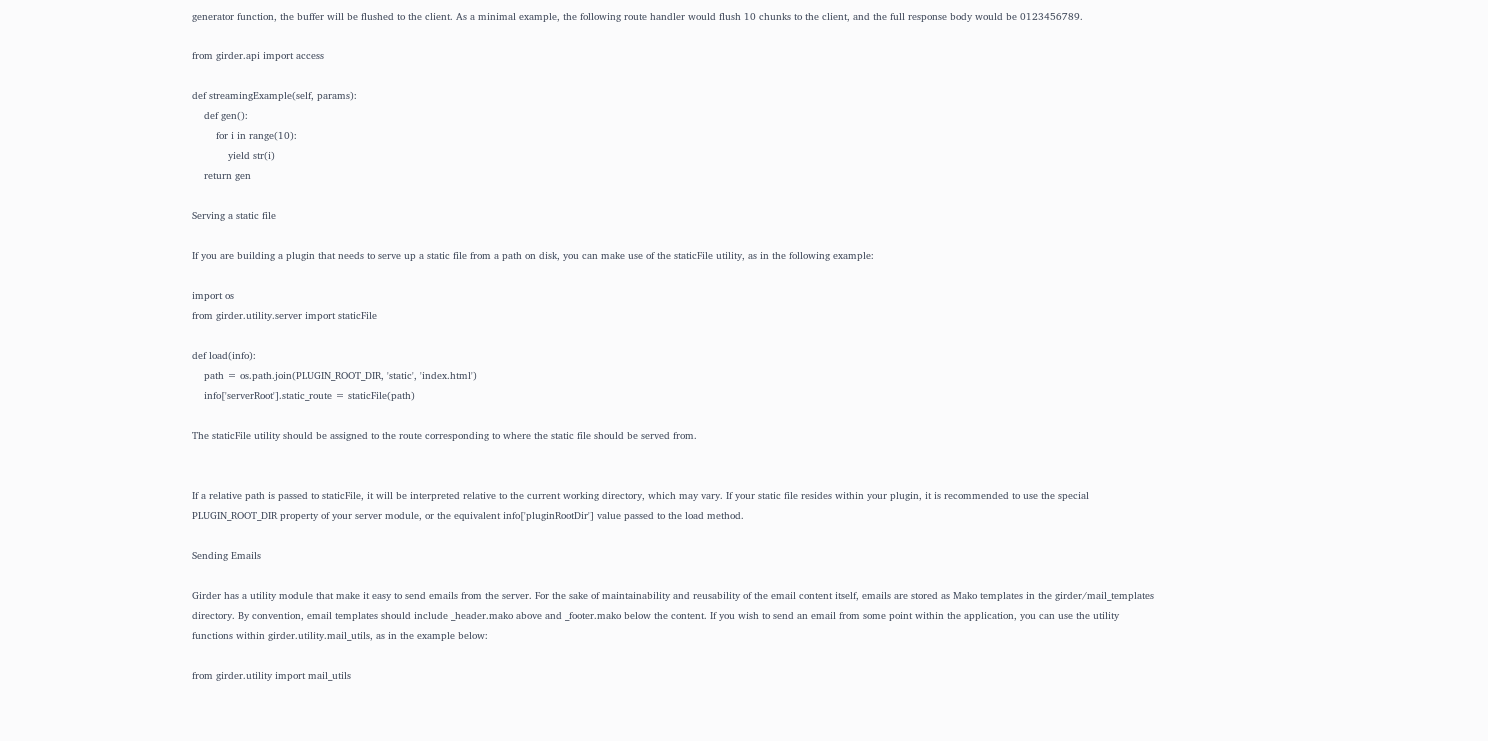generator function, the buffer will be flushed to the client. As a minimal example, the following route handler would flush 10 chunks to the client, and the full response body would be 0123456789.

from girder.api import access

def streamingExample(self, params):
    def gen():
        for i in range(10):
            yield str(i)
    return gen

Serving a static file

If you are building a plugin that needs to serve up a static file from a path on disk, you can make use of the staticFile utility, as in the following example:

import os
from girder.utility.server import staticFile

def load(info):
    path = os.path.join(PLUGIN_ROOT_DIR, 'static', 'index.html')
    info['serverRoot'].static_route = staticFile(path)

The staticFile utility should be assigned to the route corresponding to where the static file should be served from.


If a relative path is passed to staticFile, it will be interpreted relative to the current working directory, which may vary. If your static file resides within your plugin, it is recommended to use the special PLUGIN_ROOT_DIR property of your server module, or the equivalent info['pluginRootDir'] value passed to the load method.

Sending Emails

Girder has a utility module that make it easy to send emails from the server. For the sake of maintainability and reusability of the email content itself, emails are stored as Mako templates in the girder/mail_templates directory. By convention, email templates should include _header.mako above and _footer.mako below the content. If you wish to send an email from some point within the application, you can use the utility functions within girder.utility.mail_utils, as in the example below:

from girder.utility import mail_utils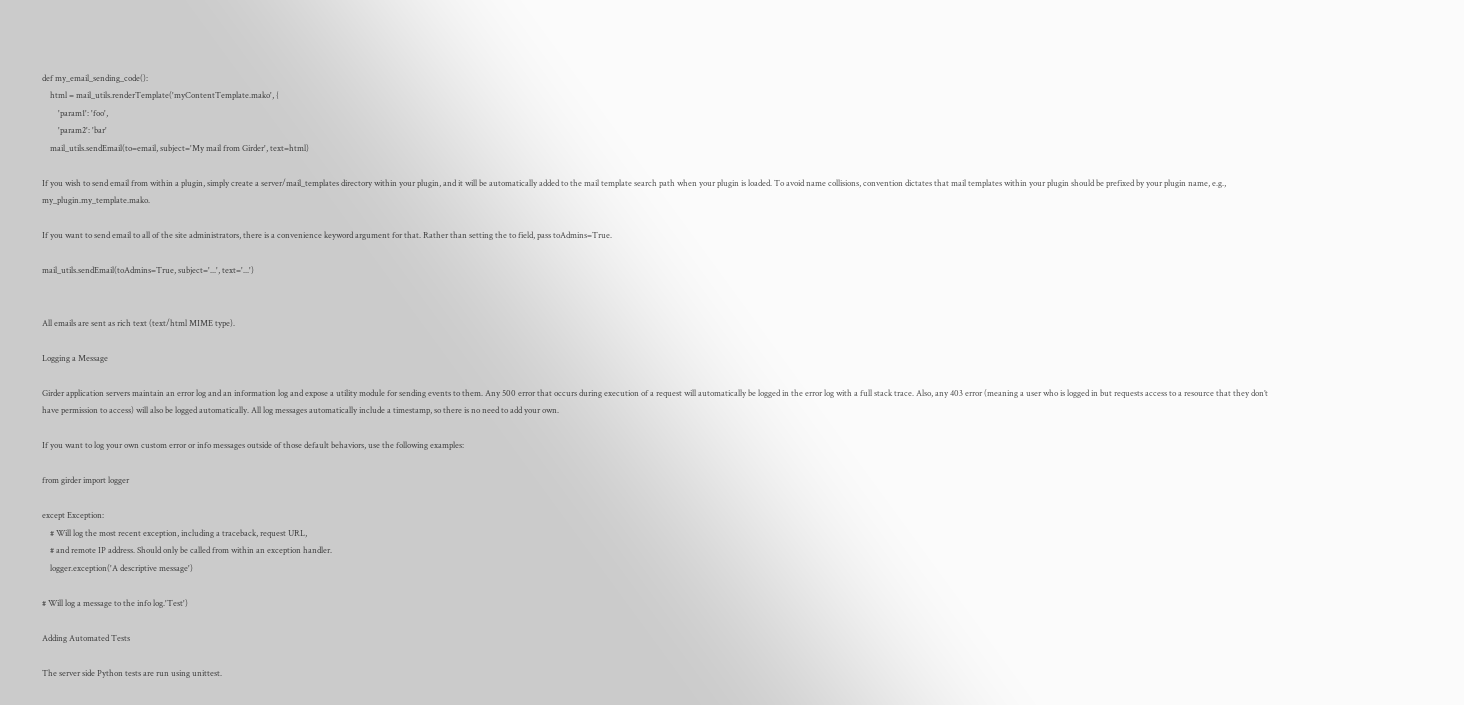def my_email_sending_code():
    html = mail_utils.renderTemplate('myContentTemplate.mako', {
        'param1': 'foo',
        'param2': 'bar'
    mail_utils.sendEmail(to=email, subject='My mail from Girder', text=html)

If you wish to send email from within a plugin, simply create a server/mail_templates directory within your plugin, and it will be automatically added to the mail template search path when your plugin is loaded. To avoid name collisions, convention dictates that mail templates within your plugin should be prefixed by your plugin name, e.g., my_plugin.my_template.mako.

If you want to send email to all of the site administrators, there is a convenience keyword argument for that. Rather than setting the to field, pass toAdmins=True.

mail_utils.sendEmail(toAdmins=True, subject='...', text='...')


All emails are sent as rich text (text/html MIME type).

Logging a Message

Girder application servers maintain an error log and an information log and expose a utility module for sending events to them. Any 500 error that occurs during execution of a request will automatically be logged in the error log with a full stack trace. Also, any 403 error (meaning a user who is logged in but requests access to a resource that they don’t have permission to access) will also be logged automatically. All log messages automatically include a timestamp, so there is no need to add your own.

If you want to log your own custom error or info messages outside of those default behaviors, use the following examples:

from girder import logger

except Exception:
    # Will log the most recent exception, including a traceback, request URL,
    # and remote IP address. Should only be called from within an exception handler.
    logger.exception('A descriptive message')

# Will log a message to the info log.'Test')

Adding Automated Tests

The server side Python tests are run using unittest.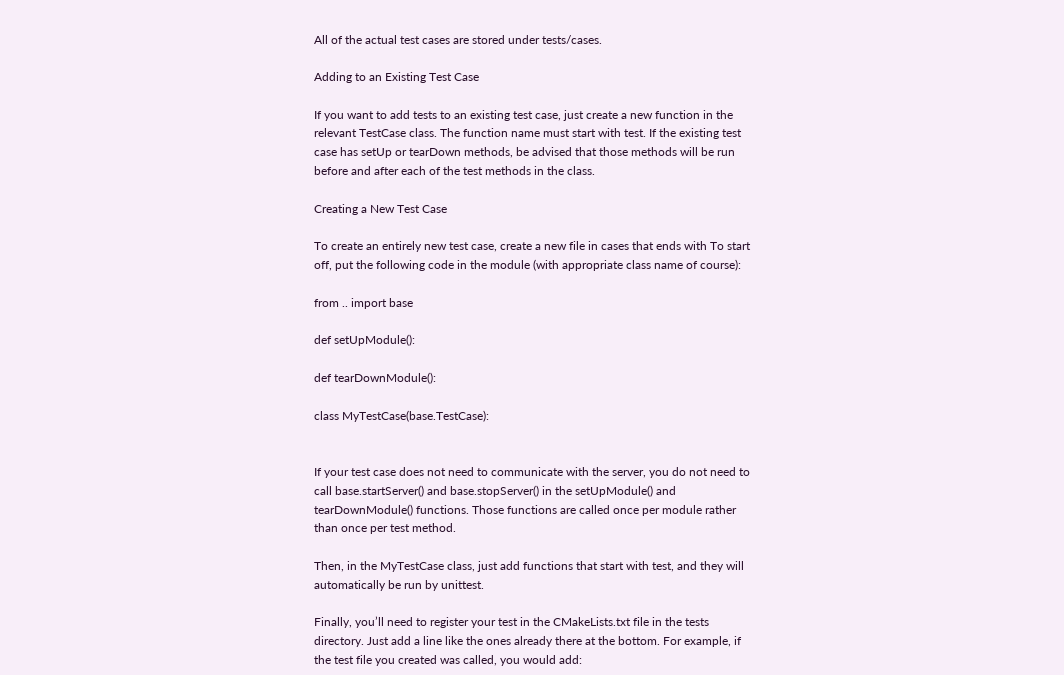All of the actual test cases are stored under tests/cases.

Adding to an Existing Test Case

If you want to add tests to an existing test case, just create a new function in the relevant TestCase class. The function name must start with test. If the existing test case has setUp or tearDown methods, be advised that those methods will be run before and after each of the test methods in the class.

Creating a New Test Case

To create an entirely new test case, create a new file in cases that ends with To start off, put the following code in the module (with appropriate class name of course):

from .. import base

def setUpModule():

def tearDownModule():

class MyTestCase(base.TestCase):


If your test case does not need to communicate with the server, you do not need to call base.startServer() and base.stopServer() in the setUpModule() and tearDownModule() functions. Those functions are called once per module rather than once per test method.

Then, in the MyTestCase class, just add functions that start with test, and they will automatically be run by unittest.

Finally, you’ll need to register your test in the CMakeLists.txt file in the tests directory. Just add a line like the ones already there at the bottom. For example, if the test file you created was called, you would add: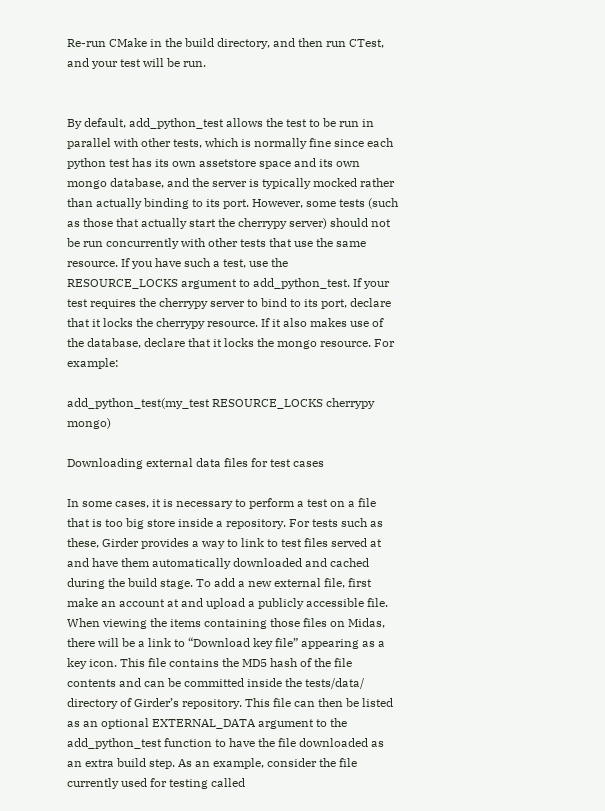Re-run CMake in the build directory, and then run CTest, and your test will be run.


By default, add_python_test allows the test to be run in parallel with other tests, which is normally fine since each python test has its own assetstore space and its own mongo database, and the server is typically mocked rather than actually binding to its port. However, some tests (such as those that actually start the cherrypy server) should not be run concurrently with other tests that use the same resource. If you have such a test, use the RESOURCE_LOCKS argument to add_python_test. If your test requires the cherrypy server to bind to its port, declare that it locks the cherrypy resource. If it also makes use of the database, declare that it locks the mongo resource. For example:

add_python_test(my_test RESOURCE_LOCKS cherrypy mongo)

Downloading external data files for test cases

In some cases, it is necessary to perform a test on a file that is too big store inside a repository. For tests such as these, Girder provides a way to link to test files served at and have them automatically downloaded and cached during the build stage. To add a new external file, first make an account at and upload a publicly accessible file. When viewing the items containing those files on Midas, there will be a link to “Download key file” appearing as a key icon. This file contains the MD5 hash of the file contents and can be committed inside the tests/data/ directory of Girder’s repository. This file can then be listed as an optional EXTERNAL_DATA argument to the add_python_test function to have the file downloaded as an extra build step. As an example, consider the file currently used for testing called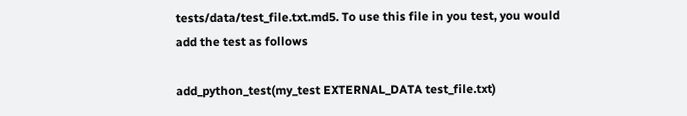tests/data/test_file.txt.md5. To use this file in you test, you would add the test as follows

add_python_test(my_test EXTERNAL_DATA test_file.txt)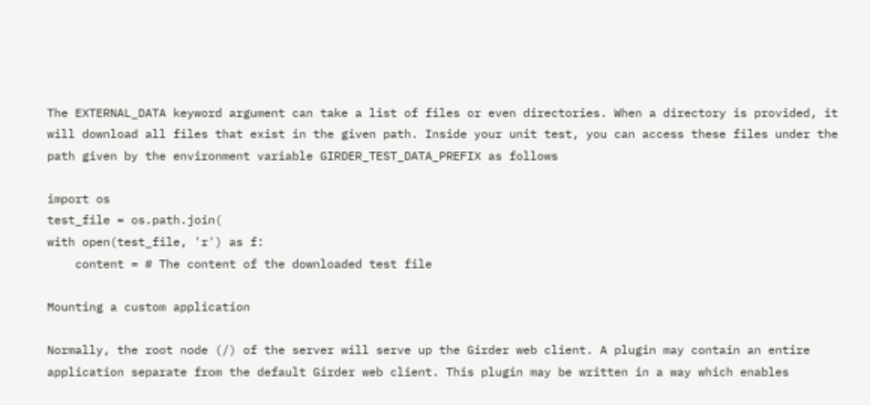The EXTERNAL_DATA keyword argument can take a list of files or even directories. When a directory is provided, it will download all files that exist in the given path. Inside your unit test, you can access these files under the path given by the environment variable GIRDER_TEST_DATA_PREFIX as follows

import os
test_file = os.path.join(
with open(test_file, 'r') as f:
    content = # The content of the downloaded test file

Mounting a custom application

Normally, the root node (/) of the server will serve up the Girder web client. A plugin may contain an entire application separate from the default Girder web client. This plugin may be written in a way which enables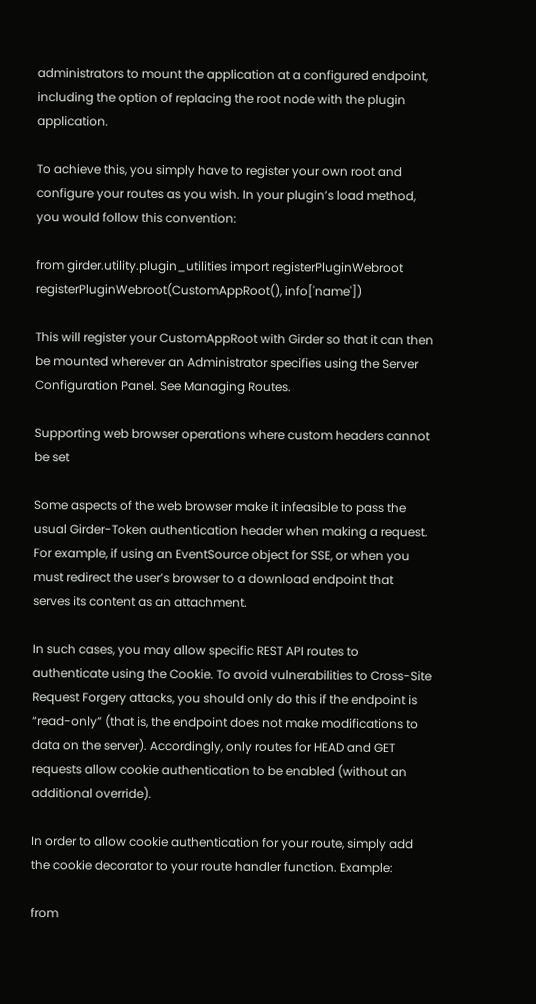administrators to mount the application at a configured endpoint, including the option of replacing the root node with the plugin application.

To achieve this, you simply have to register your own root and configure your routes as you wish. In your plugin’s load method, you would follow this convention:

from girder.utility.plugin_utilities import registerPluginWebroot
registerPluginWebroot(CustomAppRoot(), info['name'])

This will register your CustomAppRoot with Girder so that it can then be mounted wherever an Administrator specifies using the Server Configuration Panel. See Managing Routes.

Supporting web browser operations where custom headers cannot be set

Some aspects of the web browser make it infeasible to pass the usual Girder-Token authentication header when making a request. For example, if using an EventSource object for SSE, or when you must redirect the user’s browser to a download endpoint that serves its content as an attachment.

In such cases, you may allow specific REST API routes to authenticate using the Cookie. To avoid vulnerabilities to Cross-Site Request Forgery attacks, you should only do this if the endpoint is “read-only” (that is, the endpoint does not make modifications to data on the server). Accordingly, only routes for HEAD and GET requests allow cookie authentication to be enabled (without an additional override).

In order to allow cookie authentication for your route, simply add the cookie decorator to your route handler function. Example:

from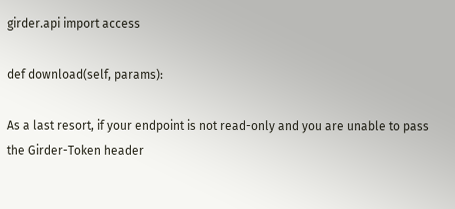girder.api import access

def download(self, params):

As a last resort, if your endpoint is not read-only and you are unable to pass the Girder-Token header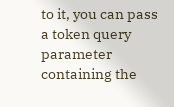to it, you can pass a token query parameter containing the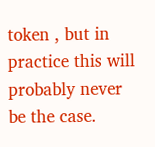token , but in practice this will probably never be the case.